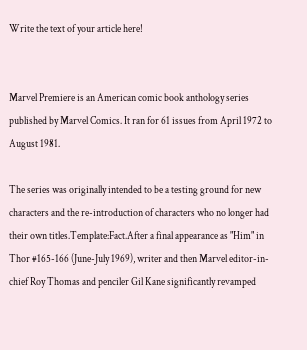Write the text of your article here!


Marvel Premiere is an American comic book anthology series published by Marvel Comics. It ran for 61 issues from April 1972 to August 1981.

The series was originally intended to be a testing ground for new characters and the re-introduction of characters who no longer had their own titles.Template:Fact.After a final appearance as "Him" in Thor #165-166 (June-July 1969), writer and then Marvel editor-in-chief Roy Thomas and penciler Gil Kane significantly revamped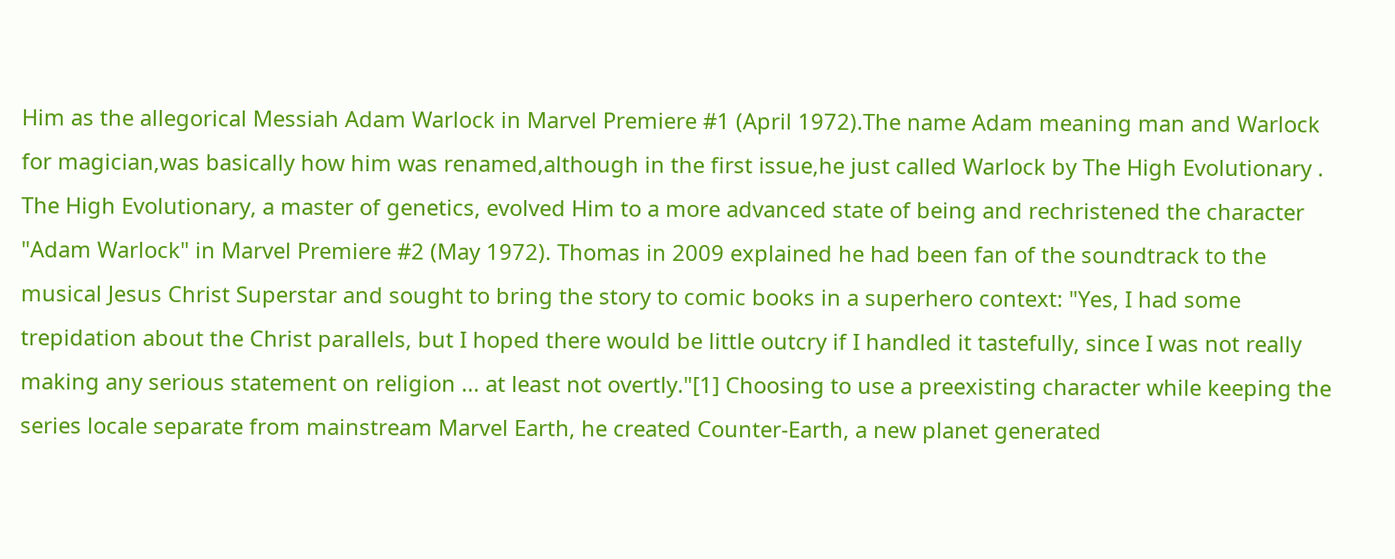Him as the allegorical Messiah Adam Warlock in Marvel Premiere #1 (April 1972).The name Adam meaning man and Warlock for magician,was basically how him was renamed,although in the first issue,he just called Warlock by The High Evolutionary . The High Evolutionary, a master of genetics, evolved Him to a more advanced state of being and rechristened the character "Adam Warlock" in Marvel Premiere #2 (May 1972). Thomas in 2009 explained he had been fan of the soundtrack to the musical Jesus Christ Superstar and sought to bring the story to comic books in a superhero context: "Yes, I had some trepidation about the Christ parallels, but I hoped there would be little outcry if I handled it tastefully, since I was not really making any serious statement on religion ... at least not overtly."[1] Choosing to use a preexisting character while keeping the series locale separate from mainstream Marvel Earth, he created Counter-Earth, a new planet generated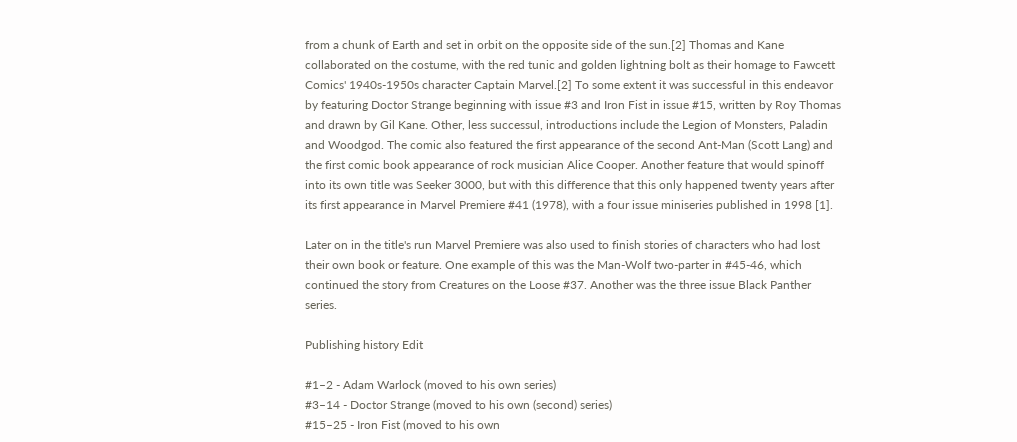from a chunk of Earth and set in orbit on the opposite side of the sun.[2] Thomas and Kane collaborated on the costume, with the red tunic and golden lightning bolt as their homage to Fawcett Comics' 1940s-1950s character Captain Marvel.[2] To some extent it was successful in this endeavor by featuring Doctor Strange beginning with issue #3 and Iron Fist in issue #15, written by Roy Thomas and drawn by Gil Kane. Other, less successul, introductions include the Legion of Monsters, Paladin and Woodgod. The comic also featured the first appearance of the second Ant-Man (Scott Lang) and the first comic book appearance of rock musician Alice Cooper. Another feature that would spinoff into its own title was Seeker 3000, but with this difference that this only happened twenty years after its first appearance in Marvel Premiere #41 (1978), with a four issue miniseries published in 1998 [1].

Later on in the title's run Marvel Premiere was also used to finish stories of characters who had lost their own book or feature. One example of this was the Man-Wolf two-parter in #45-46, which continued the story from Creatures on the Loose #37. Another was the three issue Black Panther series.

Publishing history Edit

#1–2 - Adam Warlock (moved to his own series)
#3–14 - Doctor Strange (moved to his own (second) series)
#15–25 - Iron Fist (moved to his own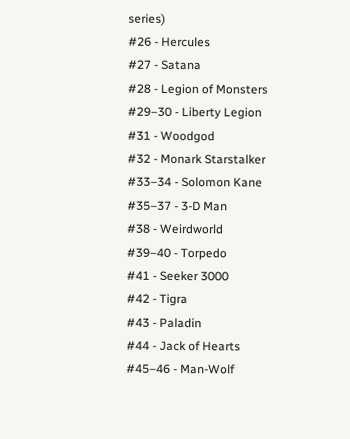series)
#26 - Hercules
#27 - Satana
#28 - Legion of Monsters
#29–30 - Liberty Legion
#31 - Woodgod
#32 - Monark Starstalker
#33–34 - Solomon Kane
#35–37 - 3-D Man
#38 - Weirdworld
#39–40 - Torpedo
#41 - Seeker 3000
#42 - Tigra
#43 - Paladin
#44 - Jack of Hearts
#45–46 - Man-Wolf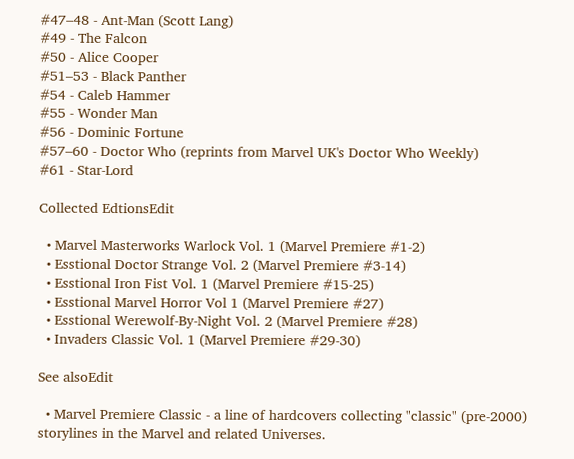#47–48 - Ant-Man (Scott Lang)
#49 - The Falcon
#50 - Alice Cooper
#51–53 - Black Panther
#54 - Caleb Hammer
#55 - Wonder Man
#56 - Dominic Fortune
#57–60 - Doctor Who (reprints from Marvel UK's Doctor Who Weekly)
#61 - Star-Lord

Collected EdtionsEdit

  • Marvel Masterworks Warlock Vol. 1 (Marvel Premiere #1-2)
  • Esstional Doctor Strange Vol. 2 (Marvel Premiere #3-14)
  • Esstional Iron Fist Vol. 1 (Marvel Premiere #15-25)
  • Esstional Marvel Horror Vol 1 (Marvel Premiere #27)
  • Esstional Werewolf-By-Night Vol. 2 (Marvel Premiere #28)
  • Invaders Classic Vol. 1 (Marvel Premiere #29-30)

See alsoEdit

  • Marvel Premiere Classic - a line of hardcovers collecting "classic" (pre-2000) storylines in the Marvel and related Universes.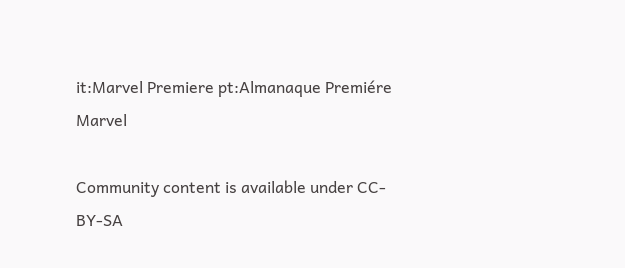it:Marvel Premiere pt:Almanaque Premiére Marvel

Community content is available under CC-BY-SA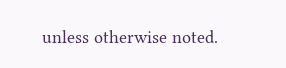unless otherwise noted.